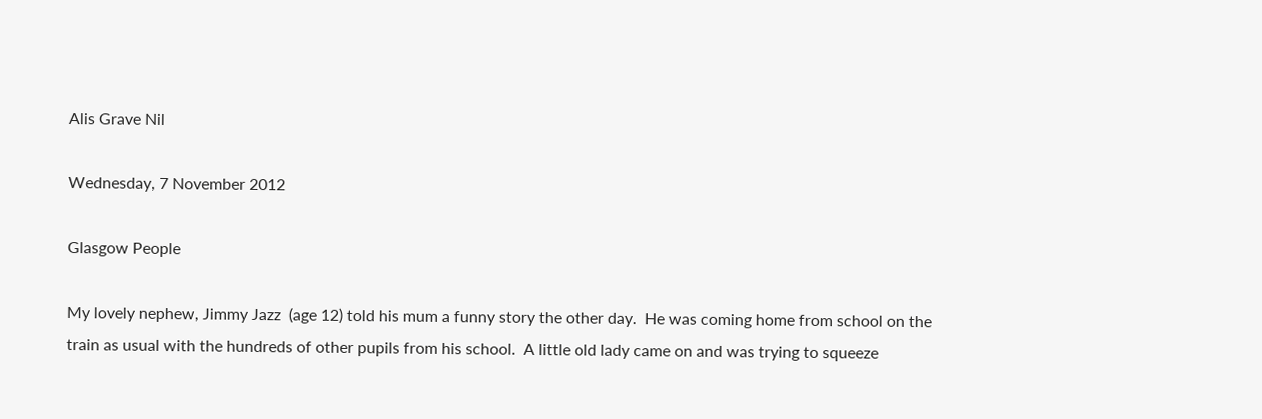Alis Grave Nil

Wednesday, 7 November 2012

Glasgow People

My lovely nephew, Jimmy Jazz  (age 12) told his mum a funny story the other day.  He was coming home from school on the train as usual with the hundreds of other pupils from his school.  A little old lady came on and was trying to squeeze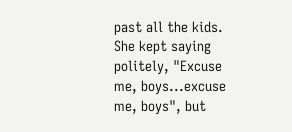past all the kids.  She kept saying politely, "Excuse me, boys...excuse me, boys", but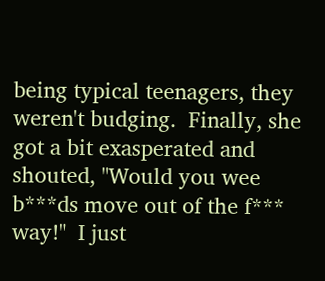being typical teenagers, they weren't budging.  Finally, she got a bit exasperated and shouted, "Would you wee b***ds move out of the f*** way!"  I just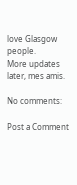love Glasgow people.
More updates later, mes amis.

No comments:

Post a Comment